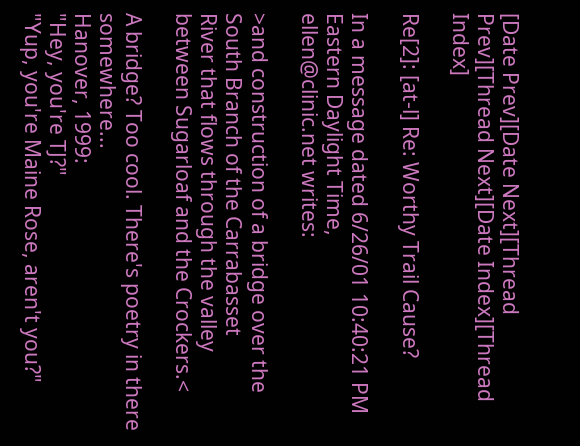[Date Prev][Date Next][Thread Prev][Thread Next][Date Index][Thread Index]

Re[2]: [at-l] Re: Worthy Trail Cause?

In a message dated 6/26/01 10:40:21 PM Eastern Daylight Time,
ellen@clinic.net writes:

>and construction of a bridge over the South Branch of the Carrabasset
River that flows through the valley between Sugarloaf and the Crockers.<

A bridge? Too cool. There's poetry in there somewhere...
Hanover, 1999:
"Hey, you're TJ?"
"Yup, you're Maine Rose, aren't you?"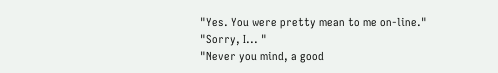"Yes. You were pretty mean to me on-line."
"Sorry, I... "
"Never you mind, a good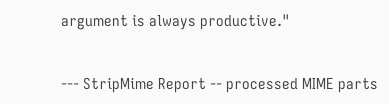argument is always productive."


--- StripMime Report -- processed MIME parts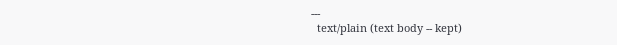---
  text/plain (text body -- kept)